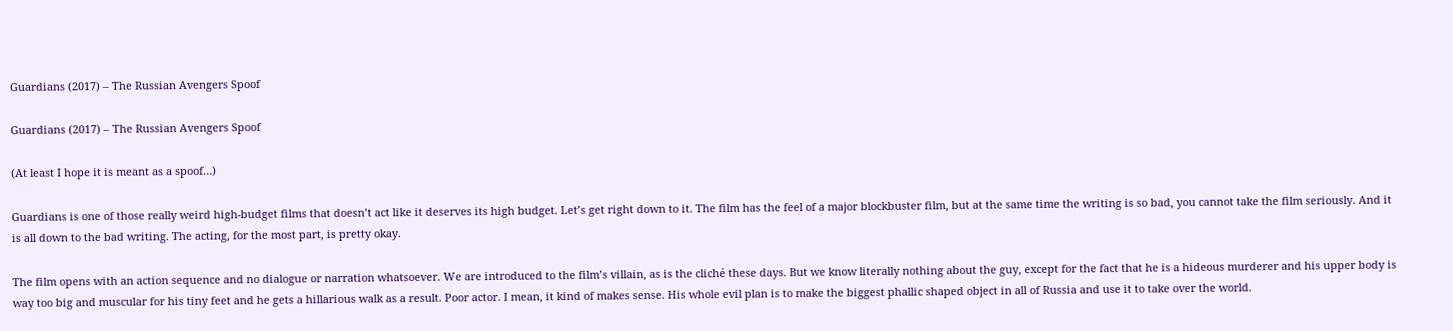Guardians (2017) – The Russian Avengers Spoof

Guardians (2017) – The Russian Avengers Spoof

(At least I hope it is meant as a spoof…)

Guardians is one of those really weird high-budget films that doesn’t act like it deserves its high budget. Let’s get right down to it. The film has the feel of a major blockbuster film, but at the same time the writing is so bad, you cannot take the film seriously. And it is all down to the bad writing. The acting, for the most part, is pretty okay.

The film opens with an action sequence and no dialogue or narration whatsoever. We are introduced to the film’s villain, as is the cliché these days. But we know literally nothing about the guy, except for the fact that he is a hideous murderer and his upper body is way too big and muscular for his tiny feet and he gets a hillarious walk as a result. Poor actor. I mean, it kind of makes sense. His whole evil plan is to make the biggest phallic shaped object in all of Russia and use it to take over the world.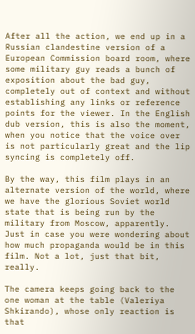After all the action, we end up in a Russian clandestine version of a European Commission board room, where some military guy reads a bunch of exposition about the bad guy, completely out of context and without establishing any links or reference points for the viewer. In the English dub version, this is also the moment, when you notice that the voice over is not particularly great and the lip syncing is completely off.

By the way, this film plays in an alternate version of the world, where we have the glorious Soviet world state that is being run by the military from Moscow, apparently. Just in case you were wondering about how much propaganda would be in this film. Not a lot, just that bit, really.

The camera keeps going back to the one woman at the table (Valeriya Shkirando), whose only reaction is that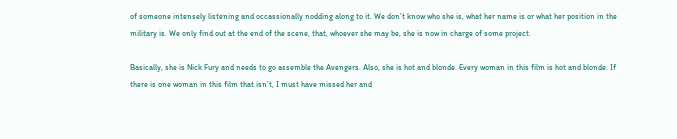of someone intensely listening and occassionally nodding along to it. We don’t know who she is, what her name is or what her position in the military is. We only find out at the end of the scene, that, whoever she may be, she is now in charge of some project.

Basically, she is Nick Fury and needs to go assemble the Avengers. Also, she is hot and blonde. Every woman in this film is hot and blonde. If there is one woman in this film that isn’t, I must have missed her and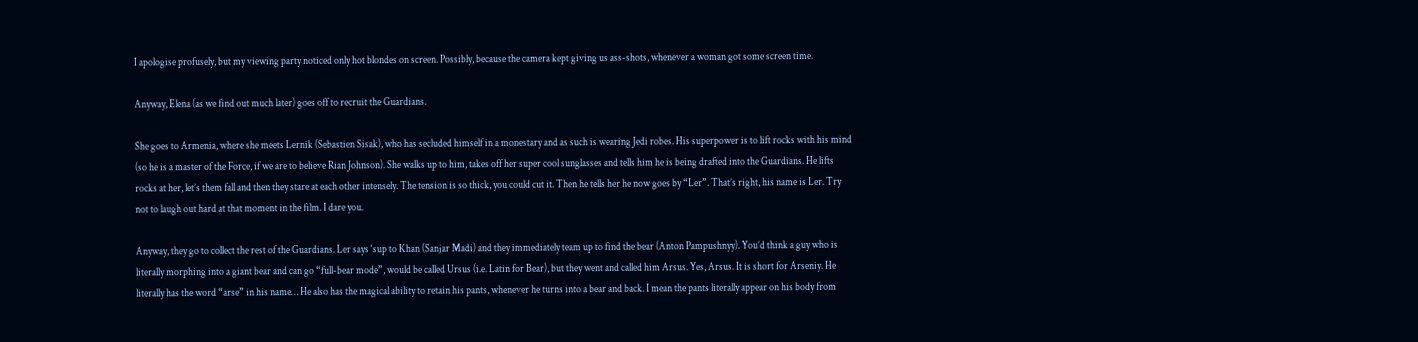I apologise profusely, but my viewing party noticed only hot blondes on screen. Possibly, because the camera kept giving us ass-shots, whenever a woman got some screen time.

Anyway, Elena (as we find out much later) goes off to recruit the Guardians.

She goes to Armenia, where she meets Lernik (Sebastien Sisak), who has secluded himself in a monestary and as such is wearing Jedi robes. His superpower is to lift rocks with his mind (so he is a master of the Force, if we are to believe Rian Johnson). She walks up to him, takes off her super cool sunglasses and tells him he is being drafted into the Guardians. He lifts rocks at her, let’s them fall and then they stare at each other intensely. The tension is so thick, you could cut it. Then he tells her he now goes by “Ler”. That’s right, his name is Ler. Try not to laugh out hard at that moment in the film. I dare you.

Anyway, they go to collect the rest of the Guardians. Ler says ‘sup to Khan (Sanjar Madi) and they immediately team up to find the bear (Anton Pampushnyy). You’d think a guy who is literally morphing into a giant bear and can go “full-bear mode”, would be called Ursus (i.e. Latin for Bear), but they went and called him Arsus. Yes, Arsus. It is short for Arseniy. He literally has the word “arse” in his name… He also has the magical ability to retain his pants, whenever he turns into a bear and back. I mean the pants literally appear on his body from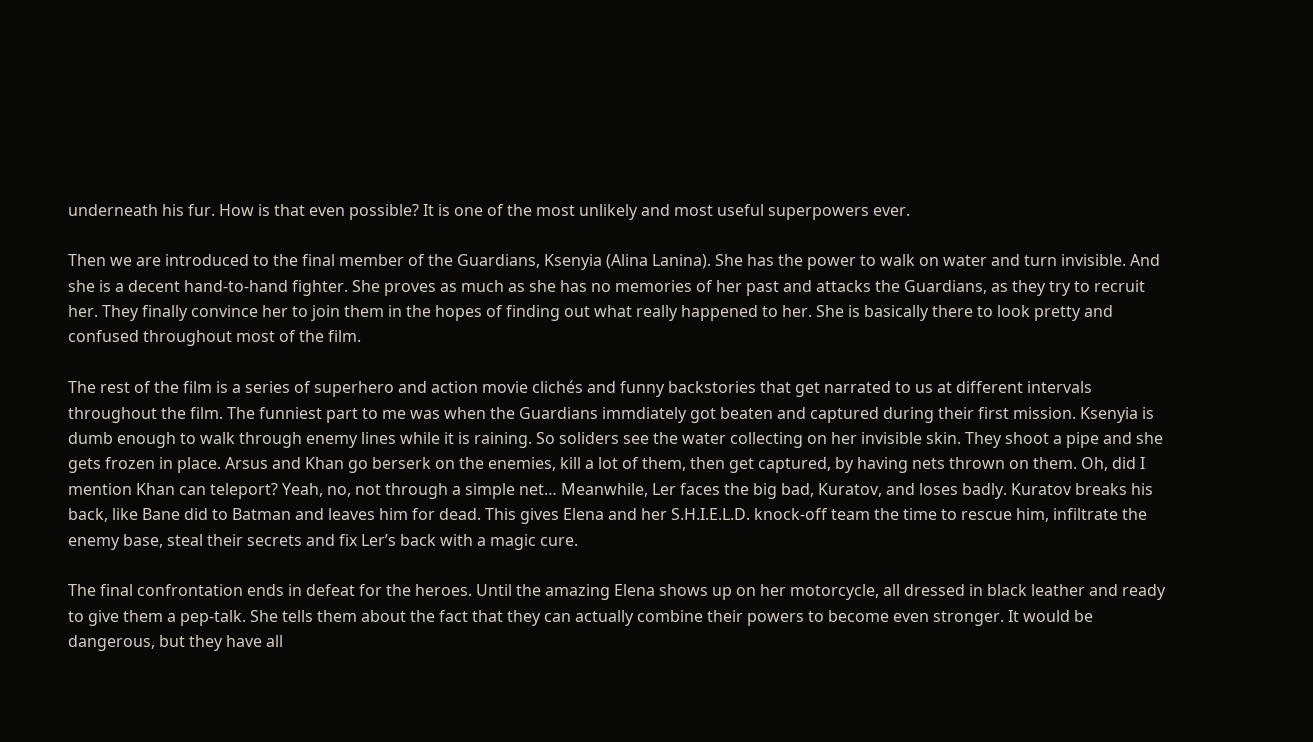underneath his fur. How is that even possible? It is one of the most unlikely and most useful superpowers ever.

Then we are introduced to the final member of the Guardians, Ksenyia (Alina Lanina). She has the power to walk on water and turn invisible. And she is a decent hand-to-hand fighter. She proves as much as she has no memories of her past and attacks the Guardians, as they try to recruit her. They finally convince her to join them in the hopes of finding out what really happened to her. She is basically there to look pretty and confused throughout most of the film.

The rest of the film is a series of superhero and action movie clichés and funny backstories that get narrated to us at different intervals throughout the film. The funniest part to me was when the Guardians immdiately got beaten and captured during their first mission. Ksenyia is dumb enough to walk through enemy lines while it is raining. So soliders see the water collecting on her invisible skin. They shoot a pipe and she gets frozen in place. Arsus and Khan go berserk on the enemies, kill a lot of them, then get captured, by having nets thrown on them. Oh, did I mention Khan can teleport? Yeah, no, not through a simple net… Meanwhile, Ler faces the big bad, Kuratov, and loses badly. Kuratov breaks his back, like Bane did to Batman and leaves him for dead. This gives Elena and her S.H.I.E.L.D. knock-off team the time to rescue him, infiltrate the enemy base, steal their secrets and fix Ler’s back with a magic cure.

The final confrontation ends in defeat for the heroes. Until the amazing Elena shows up on her motorcycle, all dressed in black leather and ready to give them a pep-talk. She tells them about the fact that they can actually combine their powers to become even stronger. It would be dangerous, but they have all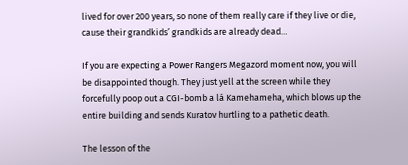lived for over 200 years, so none of them really care if they live or die, cause their grandkids’ grandkids are already dead…

If you are expecting a Power Rangers Megazord moment now, you will be disappointed though. They just yell at the screen while they forcefully poop out a CGI-bomb a lá Kamehameha, which blows up the entire building and sends Kuratov hurtling to a pathetic death.

The lesson of the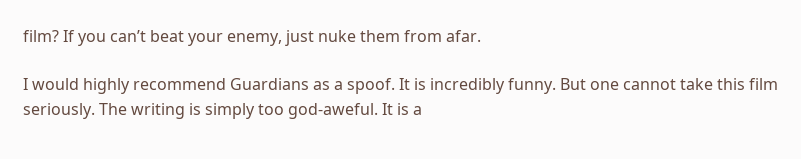film? If you can’t beat your enemy, just nuke them from afar.

I would highly recommend Guardians as a spoof. It is incredibly funny. But one cannot take this film seriously. The writing is simply too god-aweful. It is a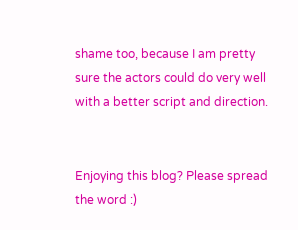shame too, because I am pretty sure the actors could do very well with a better script and direction.


Enjoying this blog? Please spread the word :)